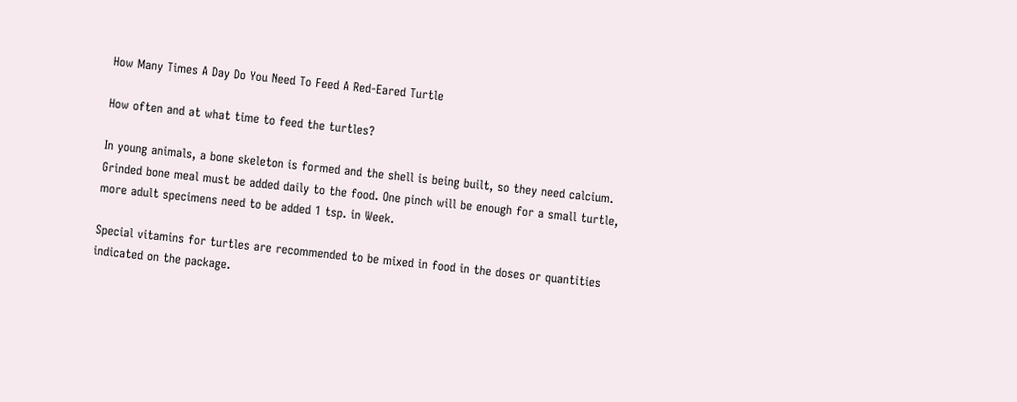How Many Times A Day Do You Need To Feed A Red-Eared Turtle

How often and at what time to feed the turtles?

In young animals, a bone skeleton is formed and the shell is being built, so they need calcium. Grinded bone meal must be added daily to the food. One pinch will be enough for a small turtle, more adult specimens need to be added 1 tsp. in Week.

Special vitamins for turtles are recommended to be mixed in food in the doses or quantities indicated on the package.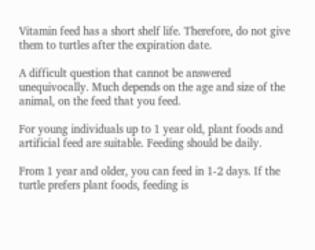Vitamin feed has a short shelf life. Therefore, do not give them to turtles after the expiration date.

A difficult question that cannot be answered unequivocally. Much depends on the age and size of the animal, on the feed that you feed.

For young individuals up to 1 year old, plant foods and artificial feed are suitable. Feeding should be daily.

From 1 year and older, you can feed in 1-2 days. If the turtle prefers plant foods, feeding is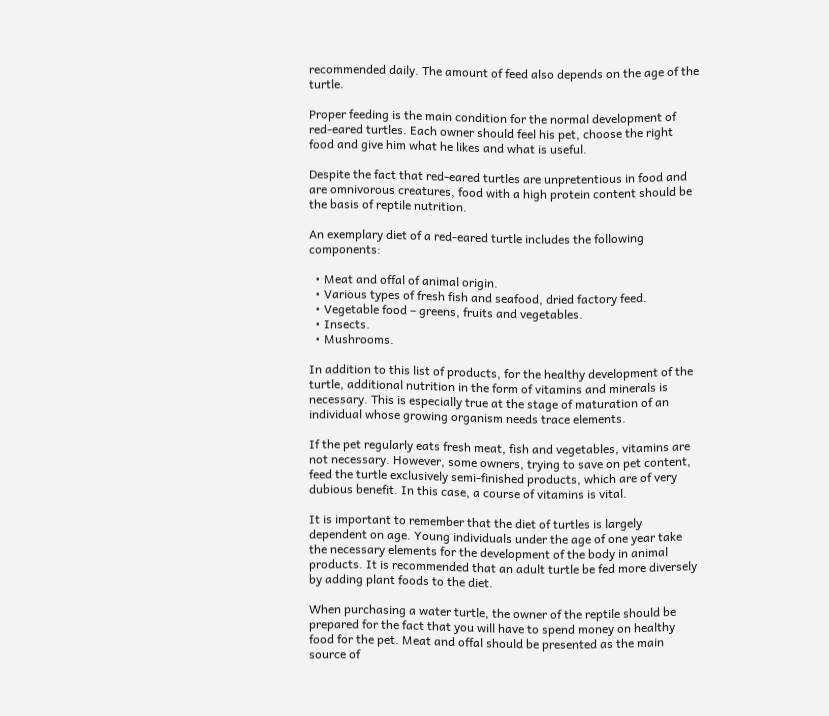recommended daily. The amount of feed also depends on the age of the turtle.

Proper feeding is the main condition for the normal development of red-eared turtles. Each owner should feel his pet, choose the right food and give him what he likes and what is useful.

Despite the fact that red-eared turtles are unpretentious in food and are omnivorous creatures, food with a high protein content should be the basis of reptile nutrition.

An exemplary diet of a red-eared turtle includes the following components:

  • Meat and offal of animal origin.
  • Various types of fresh fish and seafood, dried factory feed.
  • Vegetable food – greens, fruits and vegetables.
  • Insects.
  • Mushrooms.

In addition to this list of products, for the healthy development of the turtle, additional nutrition in the form of vitamins and minerals is necessary. This is especially true at the stage of maturation of an individual whose growing organism needs trace elements.

If the pet regularly eats fresh meat, fish and vegetables, vitamins are not necessary. However, some owners, trying to save on pet content, feed the turtle exclusively semi-finished products, which are of very dubious benefit. In this case, a course of vitamins is vital.

It is important to remember that the diet of turtles is largely dependent on age. Young individuals under the age of one year take the necessary elements for the development of the body in animal products. It is recommended that an adult turtle be fed more diversely by adding plant foods to the diet.

When purchasing a water turtle, the owner of the reptile should be prepared for the fact that you will have to spend money on healthy food for the pet. Meat and offal should be presented as the main source of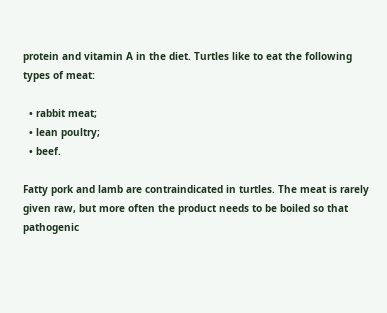protein and vitamin A in the diet. Turtles like to eat the following types of meat:

  • rabbit meat;
  • lean poultry;
  • beef.

Fatty pork and lamb are contraindicated in turtles. The meat is rarely given raw, but more often the product needs to be boiled so that pathogenic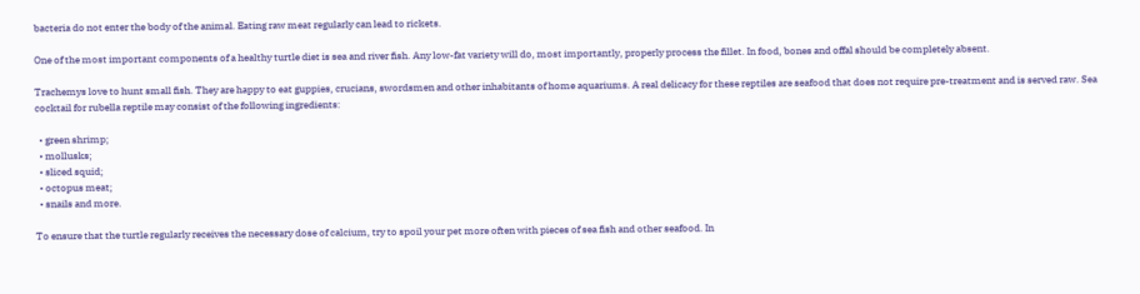bacteria do not enter the body of the animal. Eating raw meat regularly can lead to rickets.

One of the most important components of a healthy turtle diet is sea and river fish. Any low-fat variety will do, most importantly, properly process the fillet. In food, bones and offal should be completely absent.

Trachemys love to hunt small fish. They are happy to eat guppies, crucians, swordsmen and other inhabitants of home aquariums. A real delicacy for these reptiles are seafood that does not require pre-treatment and is served raw. Sea cocktail for rubella reptile may consist of the following ingredients:

  • green shrimp;
  • mollusks;
  • sliced squid;
  • octopus meat;
  • snails and more.

To ensure that the turtle regularly receives the necessary dose of calcium, try to spoil your pet more often with pieces of sea fish and other seafood. In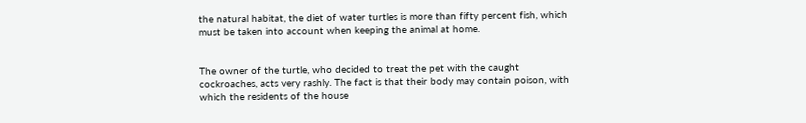the natural habitat, the diet of water turtles is more than fifty percent fish, which must be taken into account when keeping the animal at home.


The owner of the turtle, who decided to treat the pet with the caught cockroaches, acts very rashly. The fact is that their body may contain poison, with which the residents of the house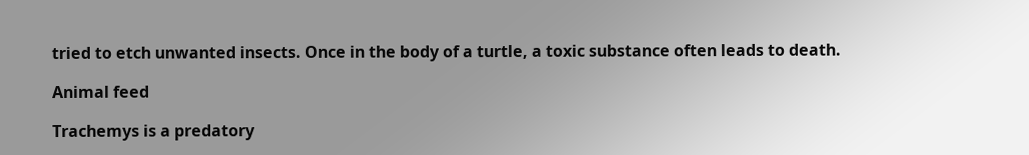tried to etch unwanted insects. Once in the body of a turtle, a toxic substance often leads to death.

Animal feed

Trachemys is a predatory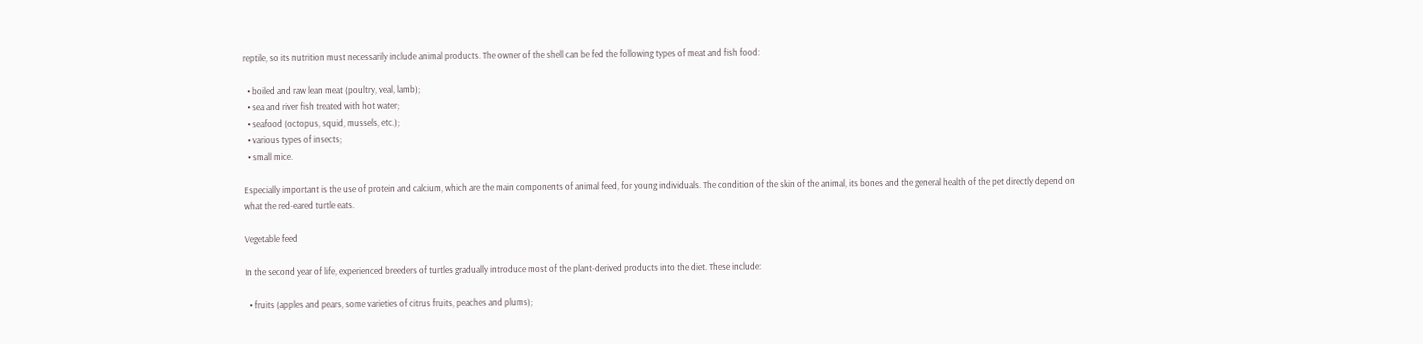reptile, so its nutrition must necessarily include animal products. The owner of the shell can be fed the following types of meat and fish food:

  • boiled and raw lean meat (poultry, veal, lamb);
  • sea and river fish treated with hot water;
  • seafood (octopus, squid, mussels, etc.);
  • various types of insects;
  • small mice.

Especially important is the use of protein and calcium, which are the main components of animal feed, for young individuals. The condition of the skin of the animal, its bones and the general health of the pet directly depend on what the red-eared turtle eats.

Vegetable feed

In the second year of life, experienced breeders of turtles gradually introduce most of the plant-derived products into the diet. These include:

  • fruits (apples and pears, some varieties of citrus fruits, peaches and plums);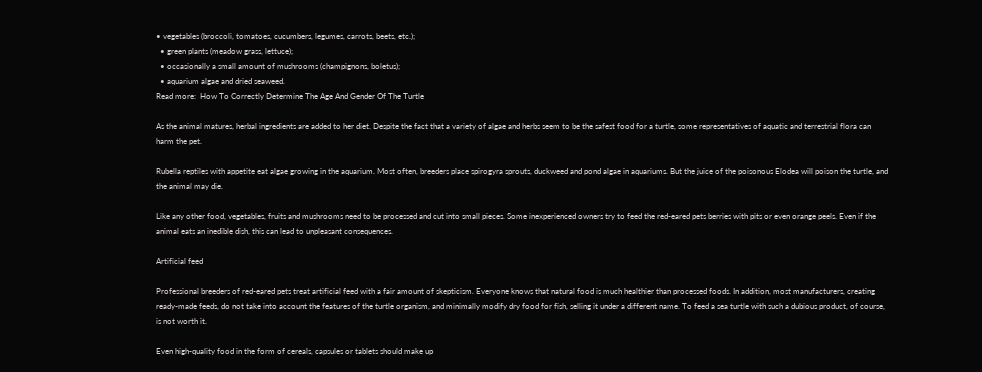• vegetables (broccoli, tomatoes, cucumbers, legumes, carrots, beets, etc.);
  • green plants (meadow grass, lettuce);
  • occasionally a small amount of mushrooms (champignons, boletus);
  • aquarium algae and dried seaweed.
Read more:  How To Correctly Determine The Age And Gender Of The Turtle

As the animal matures, herbal ingredients are added to her diet. Despite the fact that a variety of algae and herbs seem to be the safest food for a turtle, some representatives of aquatic and terrestrial flora can harm the pet.

Rubella reptiles with appetite eat algae growing in the aquarium. Most often, breeders place spirogyra sprouts, duckweed and pond algae in aquariums. But the juice of the poisonous Elodea will poison the turtle, and the animal may die.

Like any other food, vegetables, fruits and mushrooms need to be processed and cut into small pieces. Some inexperienced owners try to feed the red-eared pets berries with pits or even orange peels. Even if the animal eats an inedible dish, this can lead to unpleasant consequences.

Artificial feed

Professional breeders of red-eared pets treat artificial feed with a fair amount of skepticism. Everyone knows that natural food is much healthier than processed foods. In addition, most manufacturers, creating ready-made feeds, do not take into account the features of the turtle organism, and minimally modify dry food for fish, selling it under a different name. To feed a sea turtle with such a dubious product, of course, is not worth it.

Even high-quality food in the form of cereals, capsules or tablets should make up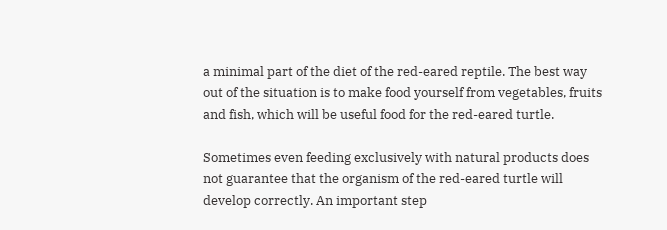a minimal part of the diet of the red-eared reptile. The best way out of the situation is to make food yourself from vegetables, fruits and fish, which will be useful food for the red-eared turtle.

Sometimes even feeding exclusively with natural products does not guarantee that the organism of the red-eared turtle will develop correctly. An important step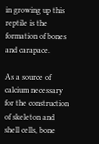in growing up this reptile is the formation of bones and carapace.

As a source of calcium necessary for the construction of skeleton and shell cells, bone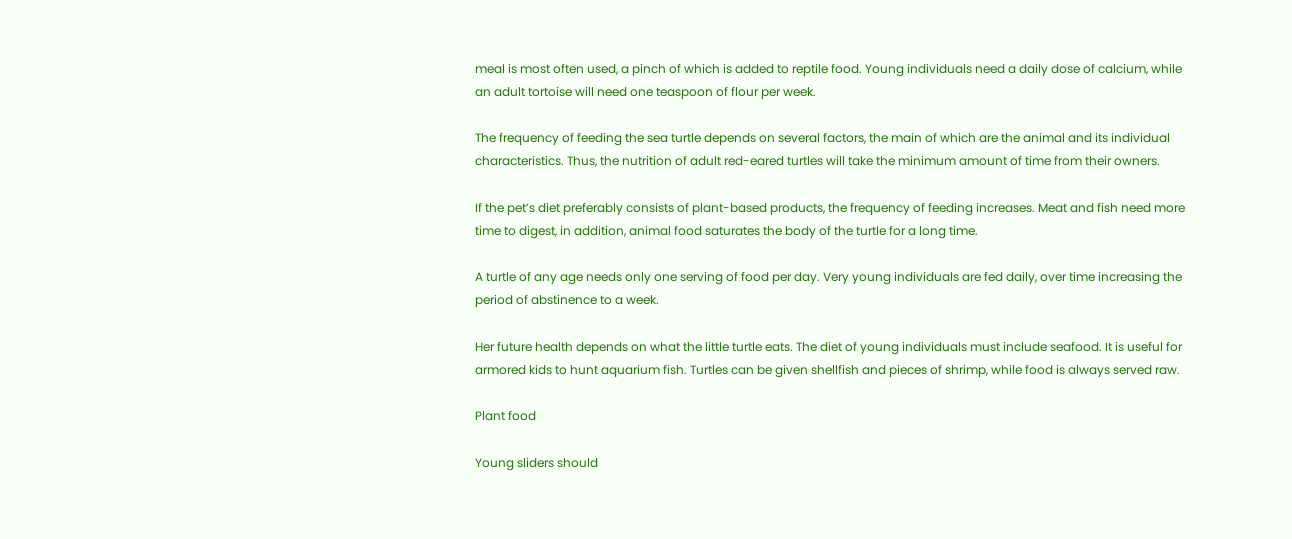meal is most often used, a pinch of which is added to reptile food. Young individuals need a daily dose of calcium, while an adult tortoise will need one teaspoon of flour per week.

The frequency of feeding the sea turtle depends on several factors, the main of which are the animal and its individual characteristics. Thus, the nutrition of adult red-eared turtles will take the minimum amount of time from their owners.

If the pet’s diet preferably consists of plant-based products, the frequency of feeding increases. Meat and fish need more time to digest, in addition, animal food saturates the body of the turtle for a long time.

A turtle of any age needs only one serving of food per day. Very young individuals are fed daily, over time increasing the period of abstinence to a week.

Her future health depends on what the little turtle eats. The diet of young individuals must include seafood. It is useful for armored kids to hunt aquarium fish. Turtles can be given shellfish and pieces of shrimp, while food is always served raw.

Plant food

Young sliders should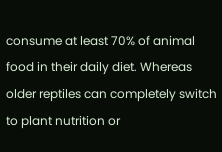consume at least 70% of animal food in their daily diet. Whereas older reptiles can completely switch to plant nutrition or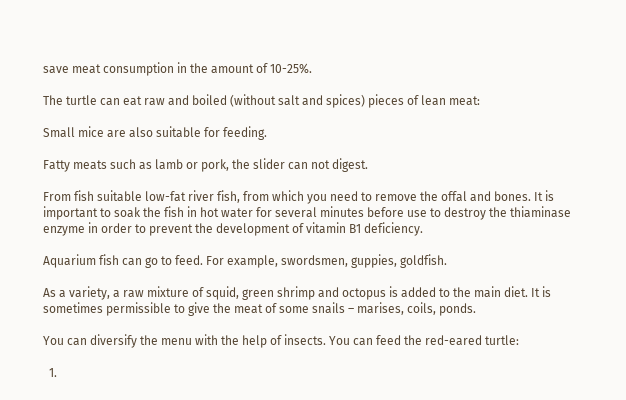save meat consumption in the amount of 10-25%.

The turtle can eat raw and boiled (without salt and spices) pieces of lean meat:

Small mice are also suitable for feeding.

Fatty meats such as lamb or pork, the slider can not digest.

From fish suitable low-fat river fish, from which you need to remove the offal and bones. It is important to soak the fish in hot water for several minutes before use to destroy the thiaminase enzyme in order to prevent the development of vitamin B1 deficiency.

Aquarium fish can go to feed. For example, swordsmen, guppies, goldfish.

As a variety, a raw mixture of squid, green shrimp and octopus is added to the main diet. It is sometimes permissible to give the meat of some snails – marises, coils, ponds.

You can diversify the menu with the help of insects. You can feed the red-eared turtle:

  1.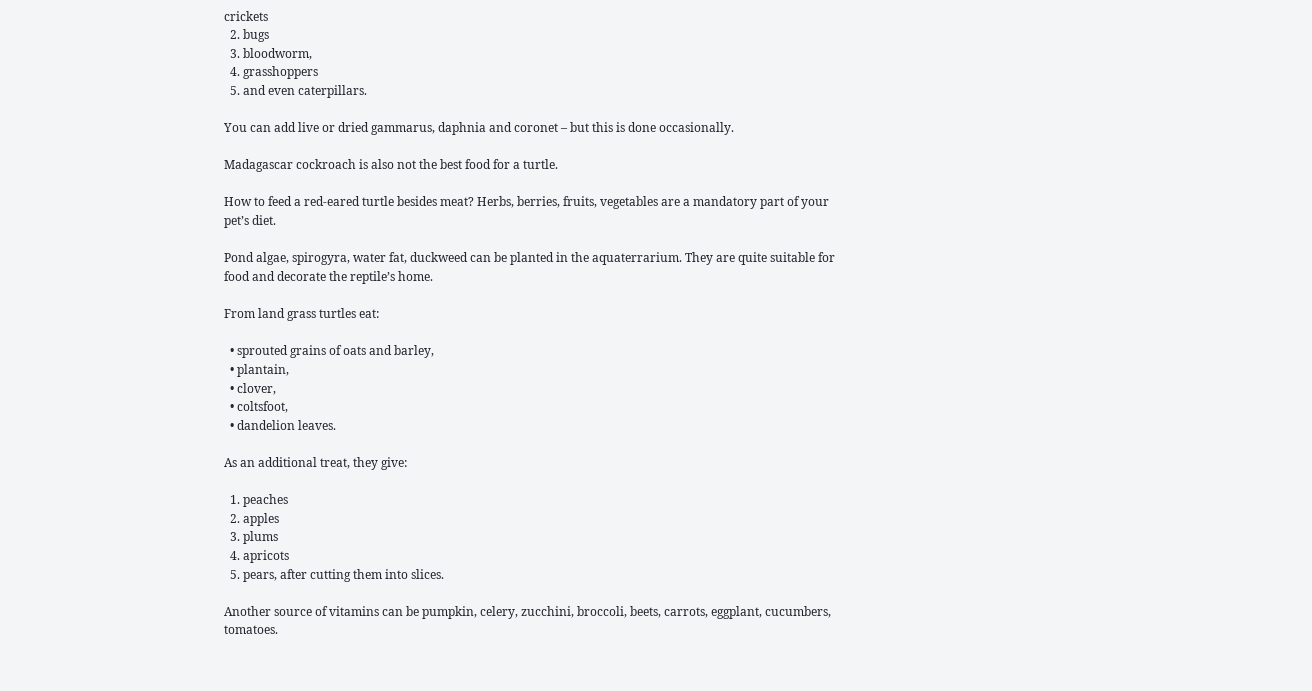crickets
  2. bugs
  3. bloodworm,
  4. grasshoppers
  5. and even caterpillars.

You can add live or dried gammarus, daphnia and coronet – but this is done occasionally.

Madagascar cockroach is also not the best food for a turtle.

How to feed a red-eared turtle besides meat? Herbs, berries, fruits, vegetables are a mandatory part of your pet’s diet.

Pond algae, spirogyra, water fat, duckweed can be planted in the aquaterrarium. They are quite suitable for food and decorate the reptile’s home.

From land grass turtles eat:

  • sprouted grains of oats and barley,
  • plantain,
  • clover,
  • coltsfoot,
  • dandelion leaves.

As an additional treat, they give:

  1. peaches
  2. apples
  3. plums
  4. apricots
  5. pears, after cutting them into slices.

Another source of vitamins can be pumpkin, celery, zucchini, broccoli, beets, carrots, eggplant, cucumbers, tomatoes.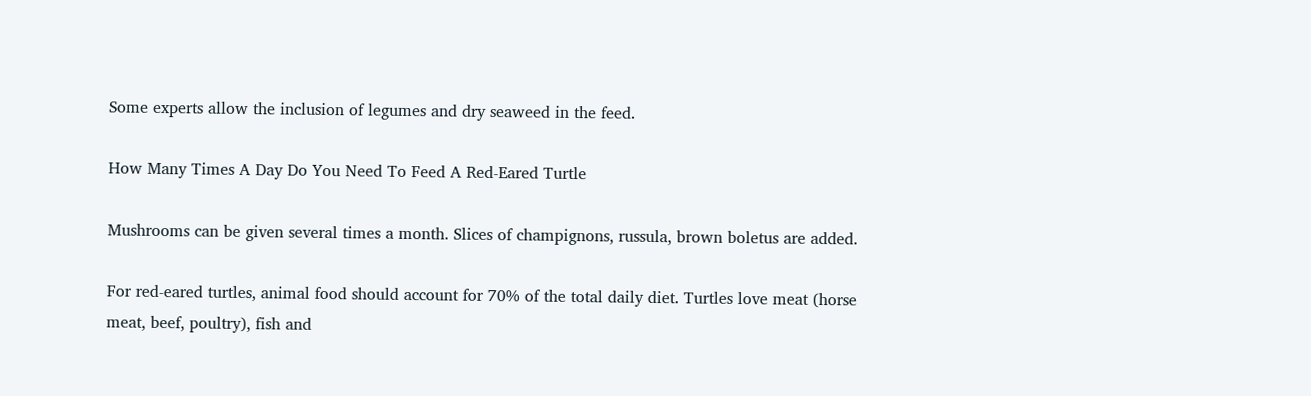Some experts allow the inclusion of legumes and dry seaweed in the feed.

How Many Times A Day Do You Need To Feed A Red-Eared Turtle

Mushrooms can be given several times a month. Slices of champignons, russula, brown boletus are added.

For red-eared turtles, animal food should account for 70% of the total daily diet. Turtles love meat (horse meat, beef, poultry), fish and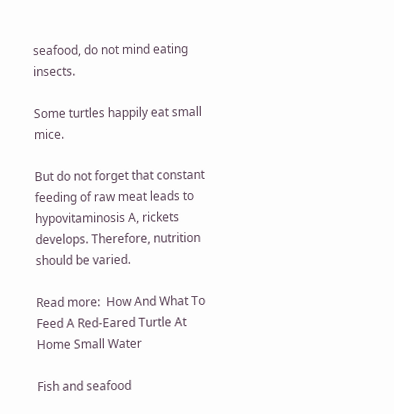seafood, do not mind eating insects.

Some turtles happily eat small mice.

But do not forget that constant feeding of raw meat leads to hypovitaminosis A, rickets develops. Therefore, nutrition should be varied.

Read more:  How And What To Feed A Red-Eared Turtle At Home Small Water

Fish and seafood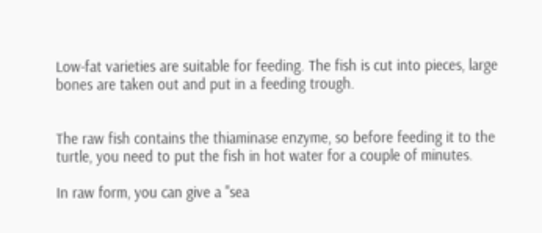Low-fat varieties are suitable for feeding. The fish is cut into pieces, large bones are taken out and put in a feeding trough.


The raw fish contains the thiaminase enzyme, so before feeding it to the turtle, you need to put the fish in hot water for a couple of minutes.

In raw form, you can give a "sea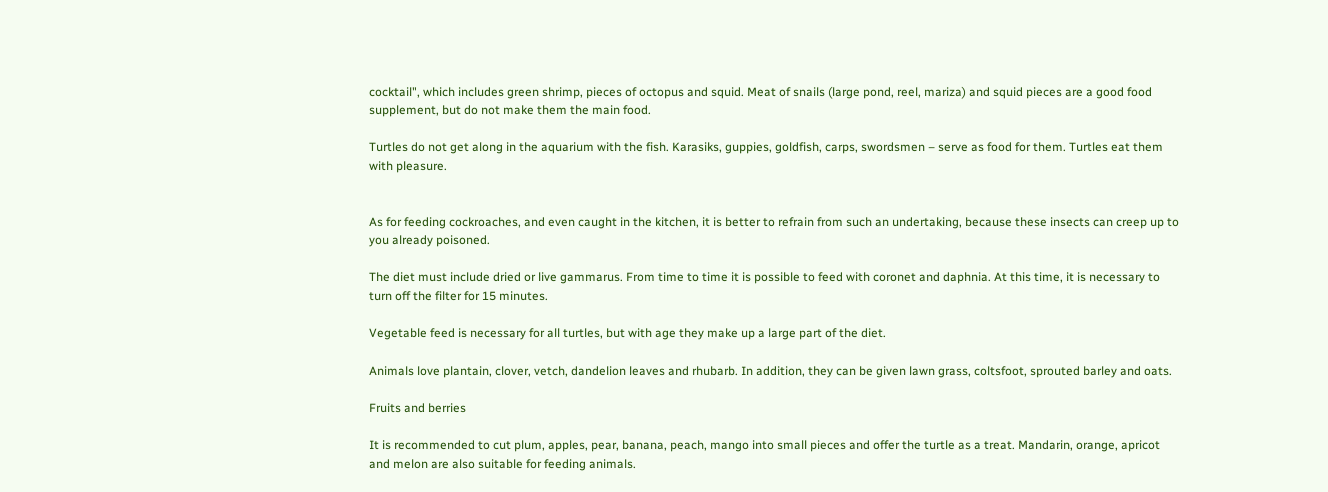cocktail", which includes green shrimp, pieces of octopus and squid. Meat of snails (large pond, reel, mariza) and squid pieces are a good food supplement, but do not make them the main food.

Turtles do not get along in the aquarium with the fish. Karasiks, guppies, goldfish, carps, swordsmen – serve as food for them. Turtles eat them with pleasure.


As for feeding cockroaches, and even caught in the kitchen, it is better to refrain from such an undertaking, because these insects can creep up to you already poisoned.

The diet must include dried or live gammarus. From time to time it is possible to feed with coronet and daphnia. At this time, it is necessary to turn off the filter for 15 minutes.

Vegetable feed is necessary for all turtles, but with age they make up a large part of the diet.

Animals love plantain, clover, vetch, dandelion leaves and rhubarb. In addition, they can be given lawn grass, coltsfoot, sprouted barley and oats.

Fruits and berries

It is recommended to cut plum, apples, pear, banana, peach, mango into small pieces and offer the turtle as a treat. Mandarin, orange, apricot and melon are also suitable for feeding animals.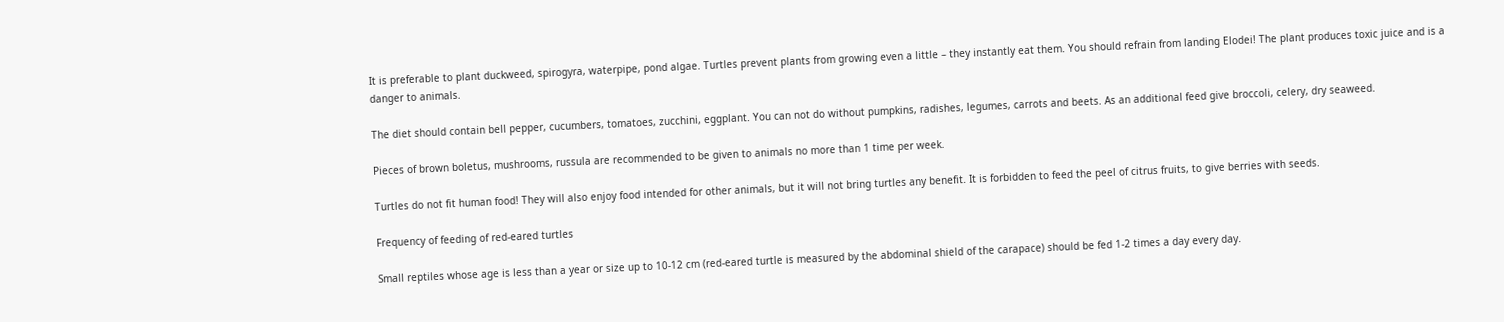It is preferable to plant duckweed, spirogyra, waterpipe, pond algae. Turtles prevent plants from growing even a little – they instantly eat them. You should refrain from landing Elodei! The plant produces toxic juice and is a danger to animals.

The diet should contain bell pepper, cucumbers, tomatoes, zucchini, eggplant. You can not do without pumpkins, radishes, legumes, carrots and beets. As an additional feed give broccoli, celery, dry seaweed.

Pieces of brown boletus, mushrooms, russula are recommended to be given to animals no more than 1 time per week.

Turtles do not fit human food! They will also enjoy food intended for other animals, but it will not bring turtles any benefit. It is forbidden to feed the peel of citrus fruits, to give berries with seeds.

Frequency of feeding of red-eared turtles

Small reptiles whose age is less than a year or size up to 10-12 cm (red-eared turtle is measured by the abdominal shield of the carapace) should be fed 1-2 times a day every day.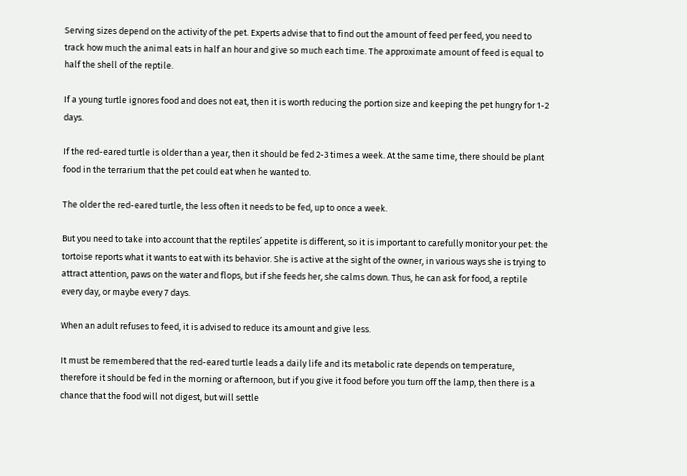Serving sizes depend on the activity of the pet. Experts advise that to find out the amount of feed per feed, you need to track how much the animal eats in half an hour and give so much each time. The approximate amount of feed is equal to half the shell of the reptile.

If a young turtle ignores food and does not eat, then it is worth reducing the portion size and keeping the pet hungry for 1-2 days.

If the red-eared turtle is older than a year, then it should be fed 2-3 times a week. At the same time, there should be plant food in the terrarium that the pet could eat when he wanted to.

The older the red-eared turtle, the less often it needs to be fed, up to once a week.

But you need to take into account that the reptiles’ appetite is different, so it is important to carefully monitor your pet: the tortoise reports what it wants to eat with its behavior. She is active at the sight of the owner, in various ways she is trying to attract attention, paws on the water and flops, but if she feeds her, she calms down. Thus, he can ask for food, a reptile every day, or maybe every 7 days.

When an adult refuses to feed, it is advised to reduce its amount and give less.

It must be remembered that the red-eared turtle leads a daily life and its metabolic rate depends on temperature, therefore it should be fed in the morning or afternoon, but if you give it food before you turn off the lamp, then there is a chance that the food will not digest, but will settle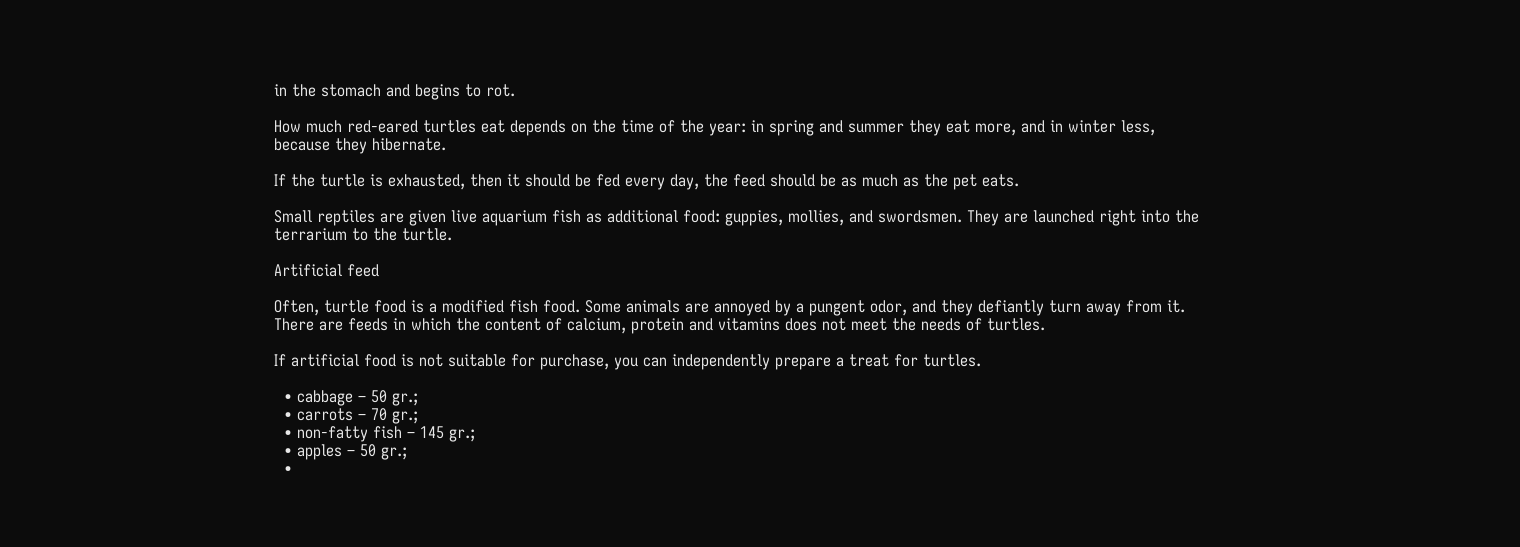in the stomach and begins to rot.

How much red-eared turtles eat depends on the time of the year: in spring and summer they eat more, and in winter less, because they hibernate.

If the turtle is exhausted, then it should be fed every day, the feed should be as much as the pet eats.

Small reptiles are given live aquarium fish as additional food: guppies, mollies, and swordsmen. They are launched right into the terrarium to the turtle.

Artificial feed

Often, turtle food is a modified fish food. Some animals are annoyed by a pungent odor, and they defiantly turn away from it. There are feeds in which the content of calcium, protein and vitamins does not meet the needs of turtles.

If artificial food is not suitable for purchase, you can independently prepare a treat for turtles.

  • cabbage – 50 gr.;
  • carrots – 70 gr.;
  • non-fatty fish – 145 gr.;
  • apples – 50 gr.;
  •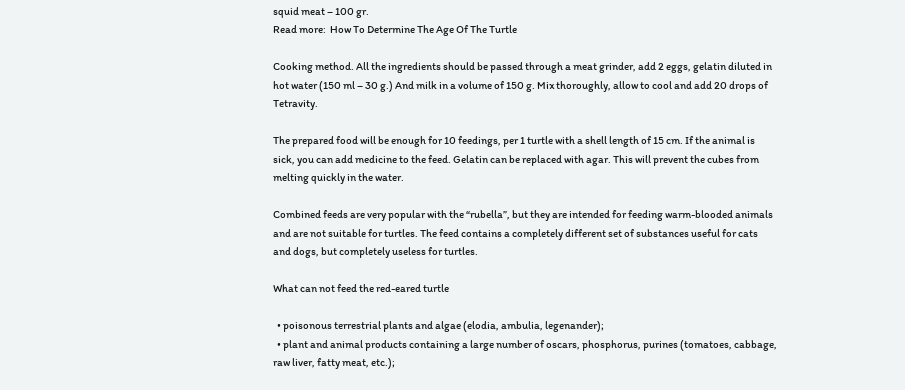squid meat – 100 gr.
Read more:  How To Determine The Age Of The Turtle

Cooking method. All the ingredients should be passed through a meat grinder, add 2 eggs, gelatin diluted in hot water (150 ml – 30 g.) And milk in a volume of 150 g. Mix thoroughly, allow to cool and add 20 drops of Tetravity.

The prepared food will be enough for 10 feedings, per 1 turtle with a shell length of 15 cm. If the animal is sick, you can add medicine to the feed. Gelatin can be replaced with agar. This will prevent the cubes from melting quickly in the water.

Combined feeds are very popular with the “rubella”, but they are intended for feeding warm-blooded animals and are not suitable for turtles. The feed contains a completely different set of substances useful for cats and dogs, but completely useless for turtles.

What can not feed the red-eared turtle

  • poisonous terrestrial plants and algae (elodia, ambulia, legenander);
  • plant and animal products containing a large number of oscars, phosphorus, purines (tomatoes, cabbage, raw liver, fatty meat, etc.);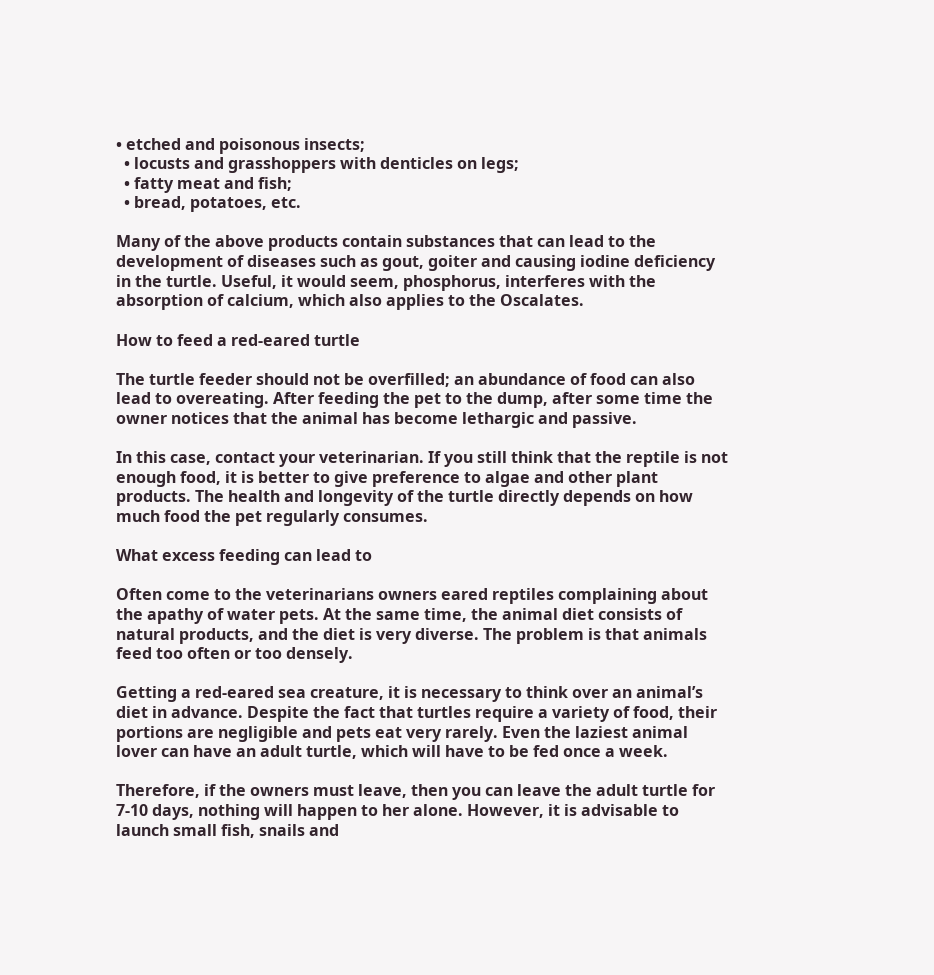• etched and poisonous insects;
  • locusts and grasshoppers with denticles on legs;
  • fatty meat and fish;
  • bread, potatoes, etc.

Many of the above products contain substances that can lead to the development of diseases such as gout, goiter and causing iodine deficiency in the turtle. Useful, it would seem, phosphorus, interferes with the absorption of calcium, which also applies to the Oscalates.

How to feed a red-eared turtle

The turtle feeder should not be overfilled; an abundance of food can also lead to overeating. After feeding the pet to the dump, after some time the owner notices that the animal has become lethargic and passive.

In this case, contact your veterinarian. If you still think that the reptile is not enough food, it is better to give preference to algae and other plant products. The health and longevity of the turtle directly depends on how much food the pet regularly consumes.

What excess feeding can lead to

Often come to the veterinarians owners eared reptiles complaining about the apathy of water pets. At the same time, the animal diet consists of natural products, and the diet is very diverse. The problem is that animals feed too often or too densely.

Getting a red-eared sea creature, it is necessary to think over an animal’s diet in advance. Despite the fact that turtles require a variety of food, their portions are negligible and pets eat very rarely. Even the laziest animal lover can have an adult turtle, which will have to be fed once a week.

Therefore, if the owners must leave, then you can leave the adult turtle for 7-10 days, nothing will happen to her alone. However, it is advisable to launch small fish, snails and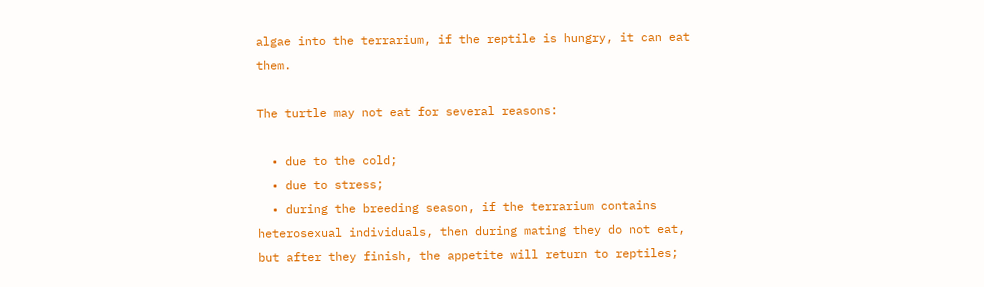algae into the terrarium, if the reptile is hungry, it can eat them.

The turtle may not eat for several reasons:

  • due to the cold;
  • due to stress;
  • during the breeding season, if the terrarium contains heterosexual individuals, then during mating they do not eat, but after they finish, the appetite will return to reptiles;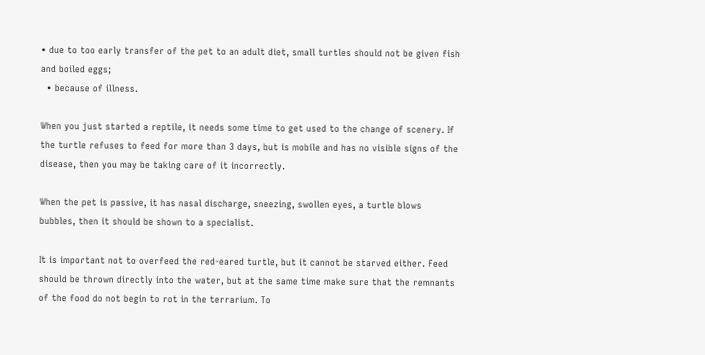• due to too early transfer of the pet to an adult diet, small turtles should not be given fish and boiled eggs;
  • because of illness.

When you just started a reptile, it needs some time to get used to the change of scenery. If the turtle refuses to feed for more than 3 days, but is mobile and has no visible signs of the disease, then you may be taking care of it incorrectly.

When the pet is passive, it has nasal discharge, sneezing, swollen eyes, a turtle blows bubbles, then it should be shown to a specialist.

It is important not to overfeed the red-eared turtle, but it cannot be starved either. Feed should be thrown directly into the water, but at the same time make sure that the remnants of the food do not begin to rot in the terrarium. To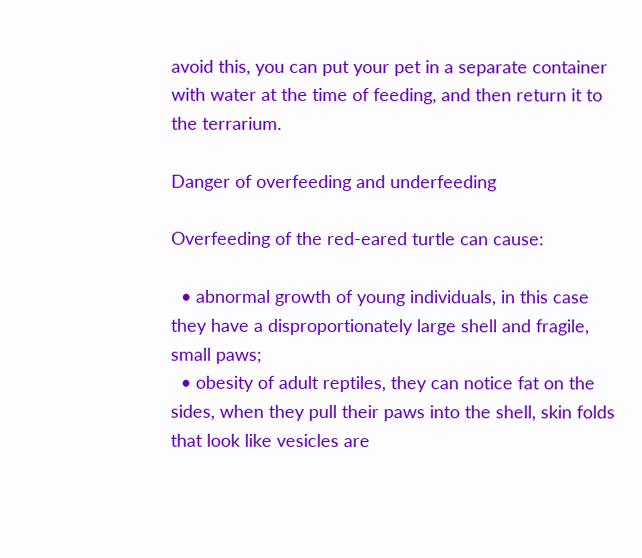avoid this, you can put your pet in a separate container with water at the time of feeding, and then return it to the terrarium.

Danger of overfeeding and underfeeding

Overfeeding of the red-eared turtle can cause:

  • abnormal growth of young individuals, in this case they have a disproportionately large shell and fragile, small paws;
  • obesity of adult reptiles, they can notice fat on the sides, when they pull their paws into the shell, skin folds that look like vesicles are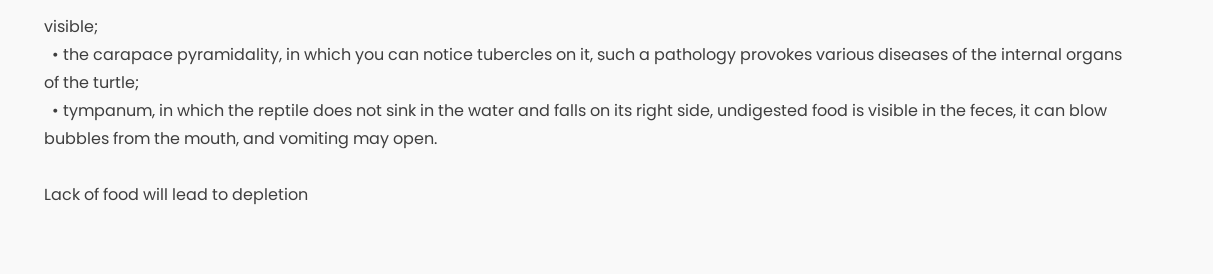visible;
  • the carapace pyramidality, in which you can notice tubercles on it, such a pathology provokes various diseases of the internal organs of the turtle;
  • tympanum, in which the reptile does not sink in the water and falls on its right side, undigested food is visible in the feces, it can blow bubbles from the mouth, and vomiting may open.

Lack of food will lead to depletion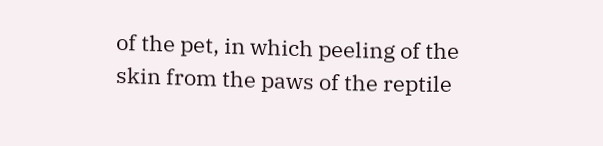of the pet, in which peeling of the skin from the paws of the reptile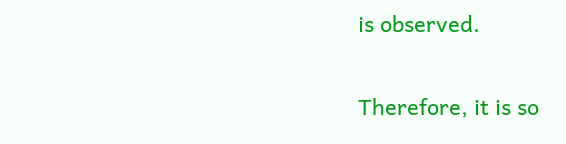is observed.

Therefore, it is so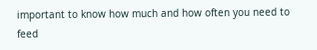important to know how much and how often you need to feed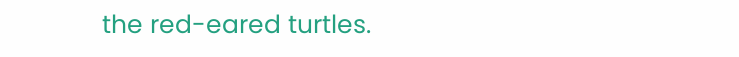the red-eared turtles.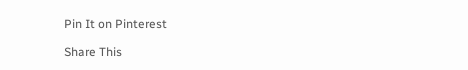Pin It on Pinterest

Share This